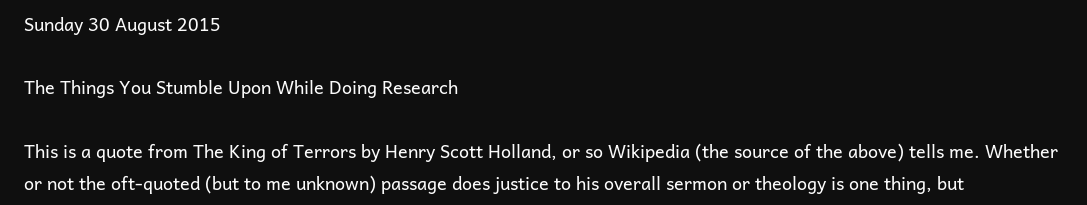Sunday 30 August 2015

The Things You Stumble Upon While Doing Research

This is a quote from The King of Terrors by Henry Scott Holland, or so Wikipedia (the source of the above) tells me. Whether or not the oft-quoted (but to me unknown) passage does justice to his overall sermon or theology is one thing, but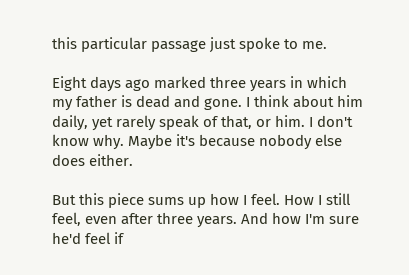this particular passage just spoke to me.

Eight days ago marked three years in which my father is dead and gone. I think about him daily, yet rarely speak of that, or him. I don't know why. Maybe it's because nobody else does either.

But this piece sums up how I feel. How I still feel, even after three years. And how I'm sure he'd feel if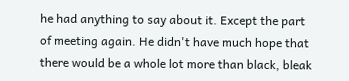he had anything to say about it. Except the part of meeting again. He didn't have much hope that there would be a whole lot more than black, bleak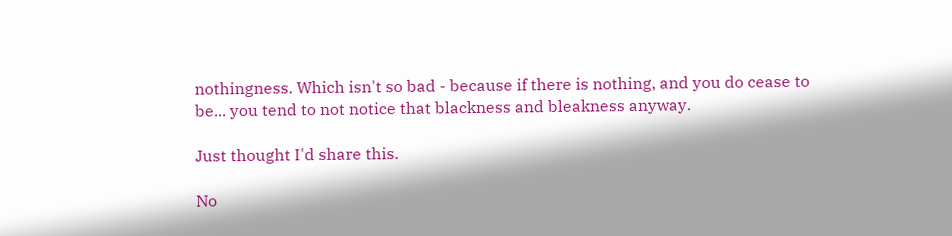nothingness. Which isn't so bad - because if there is nothing, and you do cease to be... you tend to not notice that blackness and bleakness anyway.

Just thought I'd share this.

No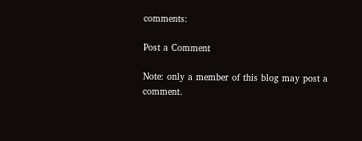comments:

Post a Comment

Note: only a member of this blog may post a comment.